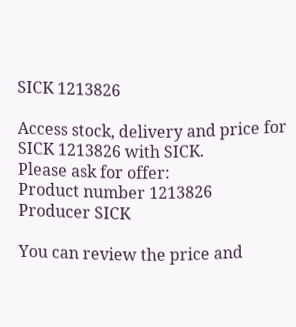SICK 1213826

Access stock, delivery and price for SICK 1213826 with SICK.
Please ask for offer:
Product number 1213826
Producer SICK

You can review the price and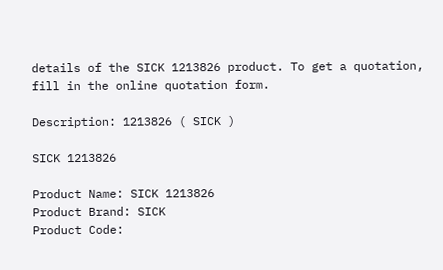details of the SICK 1213826 product. To get a quotation, fill in the online quotation form.

Description: 1213826 ( SICK )

SICK 1213826

Product Name: SICK 1213826
Product Brand: SICK
Product Code: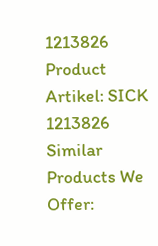1213826
Product Artikel: SICK 1213826
Similar Products We Offer: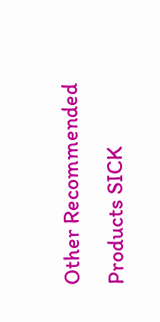Other Recommended Products SICK